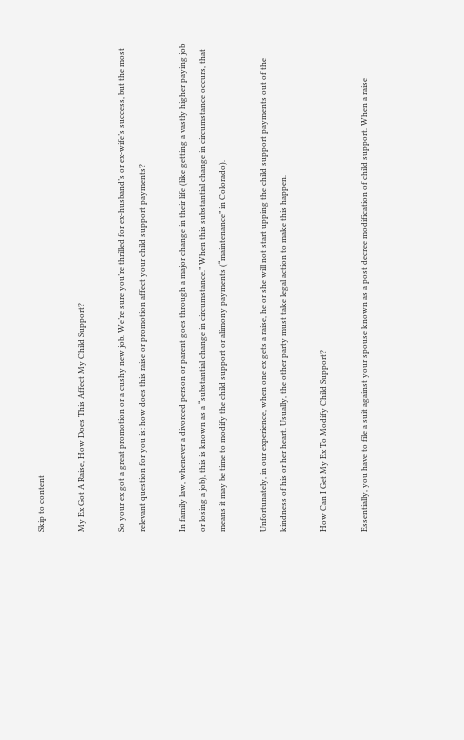Skip to content

My Ex Got A Raise, How Does This Affect My Child Support?

So your ex got a great promotion or a cushy new job. We’re sure you’re thrilled for ex-husband’s or ex-wife’s success, but the most relevant question for you is: how does this raise or promotion affect your child support payments?

In family law, whenever a divorced person or parent goes through a major change in their life (like getting a vastly higher paying job or losing a job), this is known as a “substantial change in circumstance.” When this substantial change in circumstance occurs, that means it may be time to modify the child support or alimony payments (“maintenance” in Colorado).

Unfortunately, in our experience, when one ex gets a raise, he or she will not start upping the child support payments out of the kindness of his or her heart. Usually, the other party must take legal action to make this happen.

How Can I Get My Ex To Modify Child Support?

Essentially, you have to file a suit against your spouse known as a post decree modification of child support. When a raise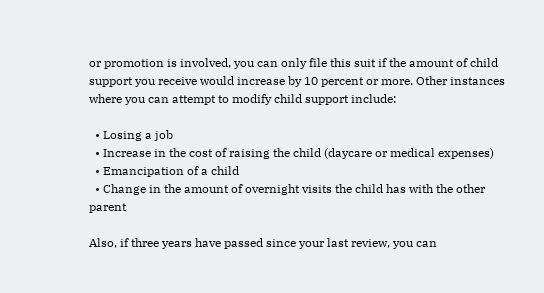or promotion is involved, you can only file this suit if the amount of child support you receive would increase by 10 percent or more. Other instances where you can attempt to modify child support include:

  • Losing a job
  • Increase in the cost of raising the child (daycare or medical expenses)
  • Emancipation of a child
  • Change in the amount of overnight visits the child has with the other parent

Also, if three years have passed since your last review, you can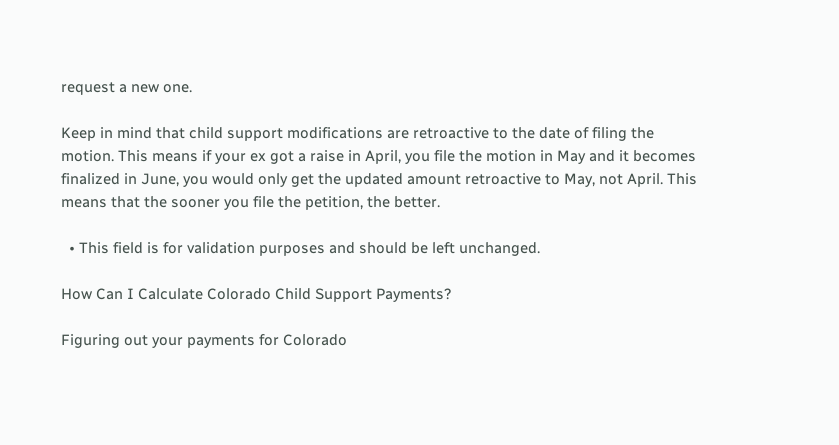request a new one.

Keep in mind that child support modifications are retroactive to the date of filing the motion. This means if your ex got a raise in April, you file the motion in May and it becomes finalized in June, you would only get the updated amount retroactive to May, not April. This means that the sooner you file the petition, the better.

  • This field is for validation purposes and should be left unchanged.

How Can I Calculate Colorado Child Support Payments?

Figuring out your payments for Colorado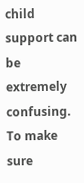child support can be extremely confusing. To make sure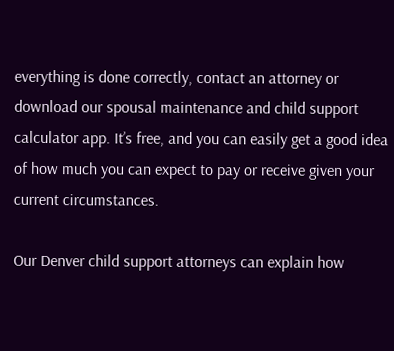everything is done correctly, contact an attorney or download our spousal maintenance and child support calculator app. It’s free, and you can easily get a good idea of how much you can expect to pay or receive given your current circumstances.

Our Denver child support attorneys can explain how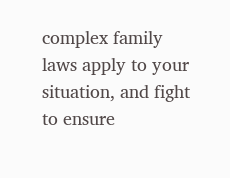complex family laws apply to your situation, and fight to ensure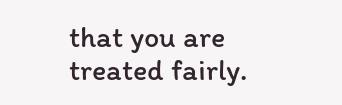that you are treated fairly.